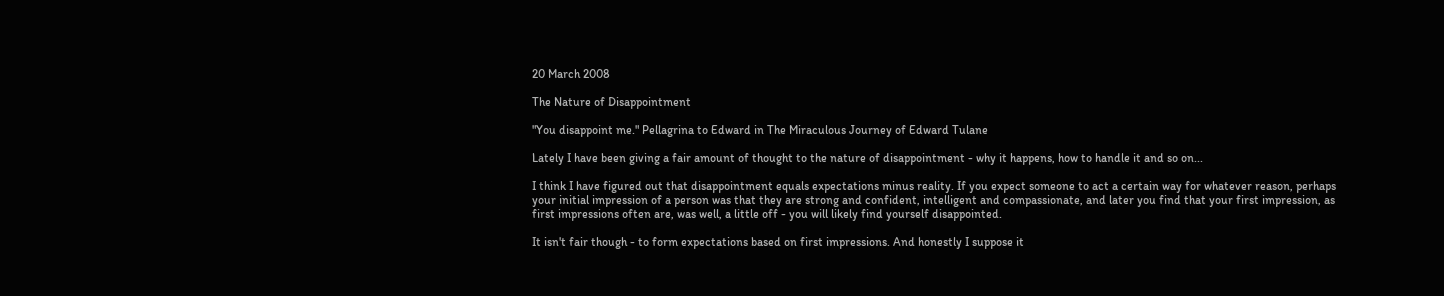20 March 2008

The Nature of Disappointment

"You disappoint me." Pellagrina to Edward in The Miraculous Journey of Edward Tulane

Lately I have been giving a fair amount of thought to the nature of disappointment - why it happens, how to handle it and so on...

I think I have figured out that disappointment equals expectations minus reality. If you expect someone to act a certain way for whatever reason, perhaps your initial impression of a person was that they are strong and confident, intelligent and compassionate, and later you find that your first impression, as first impressions often are, was well, a little off - you will likely find yourself disappointed.

It isn't fair though - to form expectations based on first impressions. And honestly I suppose it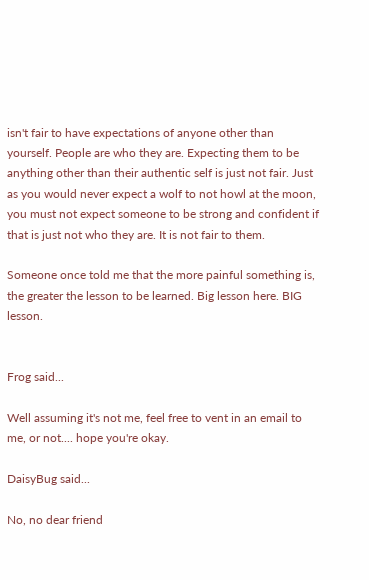isn't fair to have expectations of anyone other than yourself. People are who they are. Expecting them to be anything other than their authentic self is just not fair. Just as you would never expect a wolf to not howl at the moon, you must not expect someone to be strong and confident if that is just not who they are. It is not fair to them.

Someone once told me that the more painful something is, the greater the lesson to be learned. Big lesson here. BIG lesson.


Frog said...

Well assuming it's not me, feel free to vent in an email to me, or not.... hope you're okay.

DaisyBug said...

No, no dear friend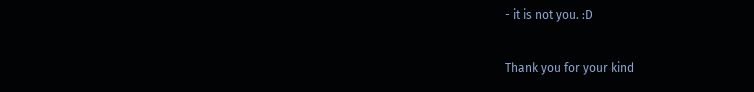- it is not you. :D

Thank you for your kind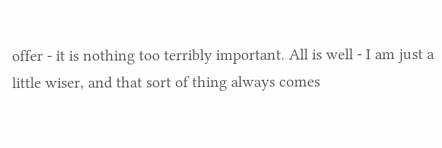offer - it is nothing too terribly important. All is well - I am just a little wiser, and that sort of thing always comes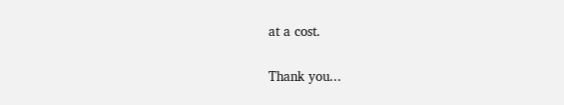at a cost.


Thank you...